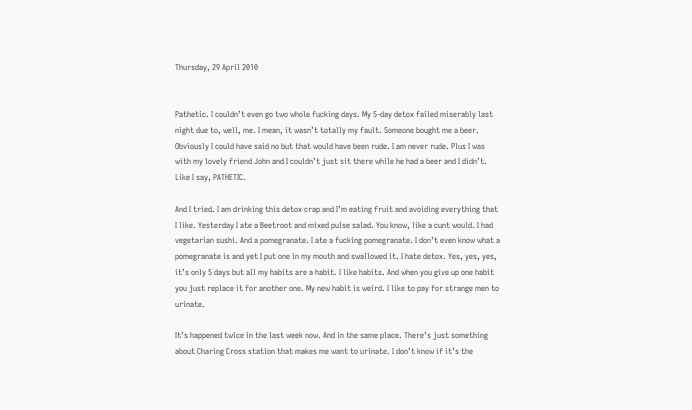Thursday, 29 April 2010


Pathetic. I couldn’t even go two whole fucking days. My 5-day detox failed miserably last night due to, well, me. I mean, it wasn’t totally my fault. Someone bought me a beer. Obviously I could have said no but that would have been rude. I am never rude. Plus I was with my lovely friend John and I couldn’t just sit there while he had a beer and I didn’t. Like I say, PATHETIC.

And I tried. I am drinking this detox crap and I’m eating fruit and avoiding everything that I like. Yesterday I ate a Beetroot and mixed pulse salad. You know, like a cunt would. I had vegetarian sushi. And a pomegranate. I ate a fucking pomegranate. I don’t even know what a pomegranate is and yet I put one in my mouth and swallowed it. I hate detox. Yes, yes, yes, it’s only 5 days but all my habits are a habit. I like habits. And when you give up one habit you just replace it for another one. My new habit is weird. I like to pay for strange men to urinate.

It’s happened twice in the last week now. And in the same place. There’s just something about Charing Cross station that makes me want to urinate. I don’t know if it’s the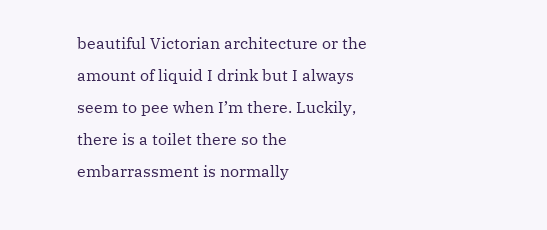beautiful Victorian architecture or the amount of liquid I drink but I always seem to pee when I’m there. Luckily, there is a toilet there so the embarrassment is normally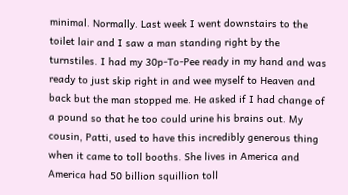minimal. Normally. Last week I went downstairs to the toilet lair and I saw a man standing right by the turnstiles. I had my 30p-To-Pee ready in my hand and was ready to just skip right in and wee myself to Heaven and back but the man stopped me. He asked if I had change of a pound so that he too could urine his brains out. My cousin, Patti, used to have this incredibly generous thing when it came to toll booths. She lives in America and America had 50 billion squillion toll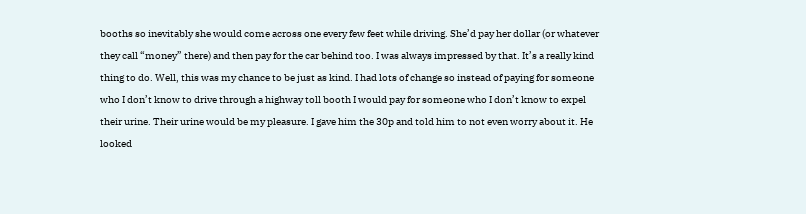booths so inevitably she would come across one every few feet while driving. She’d pay her dollar (or whatever they call “money” there) and then pay for the car behind too. I was always impressed by that. It’s a really kind thing to do. Well, this was my chance to be just as kind. I had lots of change so instead of paying for someone who I don’t know to drive through a highway toll booth I would pay for someone who I don’t know to expel their urine. Their urine would be my pleasure. I gave him the 30p and told him to not even worry about it. He looked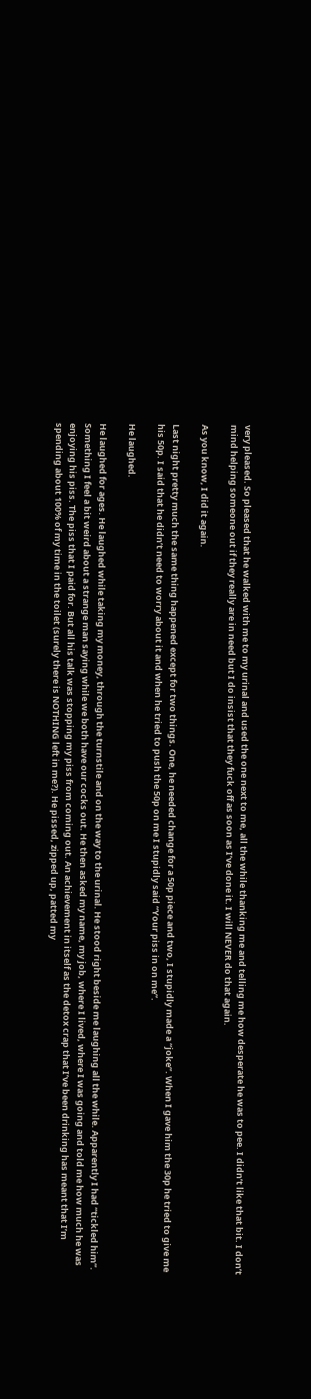very pleased. So pleased that he walked with me to my urinal and used the one next to me, all the while thanking me and telling me how desperate he was to pee. I didn’t like that bit. I don’t mind helping someone out if they really are in need but I do insist that they fuck off as soon as I’ve done it. I will NEVER do that again.

As you know, I did it again.

Last night pretty much the same thing happened except for two things. One, he needed change for a 50p piece and two, I stupidly made a “joke”. When I gave him the 30p he tried to give me his 50p. I said that he didn’t need to worry about it and when he tried to push the 50p on me I stupidly said “Your piss in on me”.

He laughed.

He laughed for ages. He laughed while taking my money, through the turnstile and on the way to the urinal. He stood right beside me laughing all the while. Apparently I had “tickled him”. Something I feel a bit weird about a strange man saying while we both have our cocks out. He then asked my name, my job, where I lived, where I was going and told me how much he was enjoying his piss. The piss that I paid for. But all his talk was stopping my piss from coming out. An achievement in itself as the detox crap that I’ve been drinking has meant that I’m spending about 100% of my time in the toilet (surely there is NOTHING left in me?). He pissed, zipped up, patted my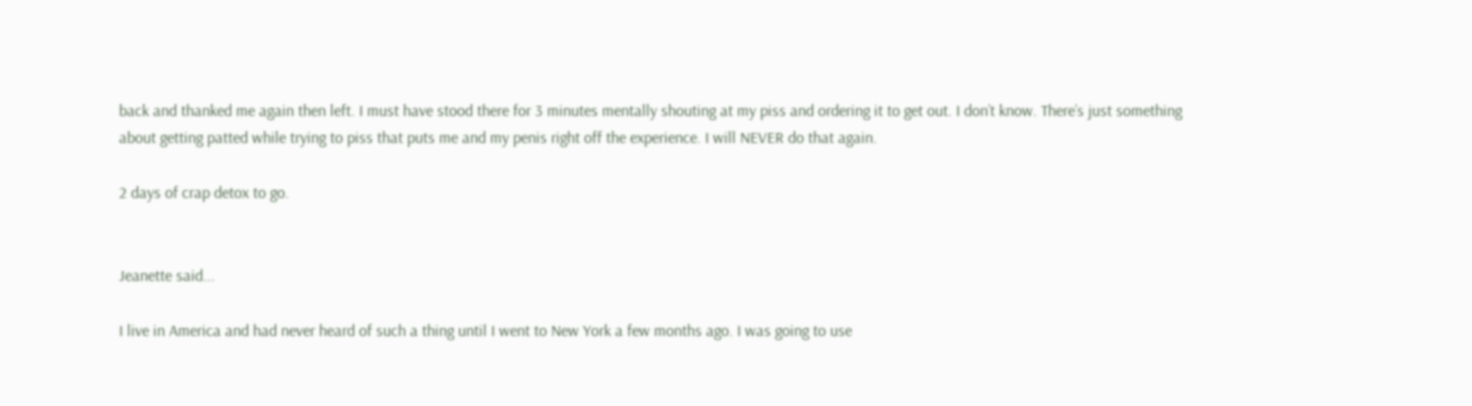back and thanked me again then left. I must have stood there for 3 minutes mentally shouting at my piss and ordering it to get out. I don’t know. There’s just something about getting patted while trying to piss that puts me and my penis right off the experience. I will NEVER do that again.

2 days of crap detox to go.


Jeanette said...

I live in America and had never heard of such a thing until I went to New York a few months ago. I was going to use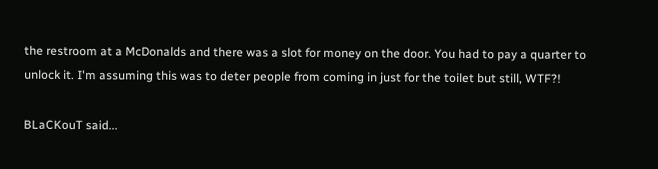the restroom at a McDonalds and there was a slot for money on the door. You had to pay a quarter to unlock it. I'm assuming this was to deter people from coming in just for the toilet but still, WTF?!

BLaCKouT said...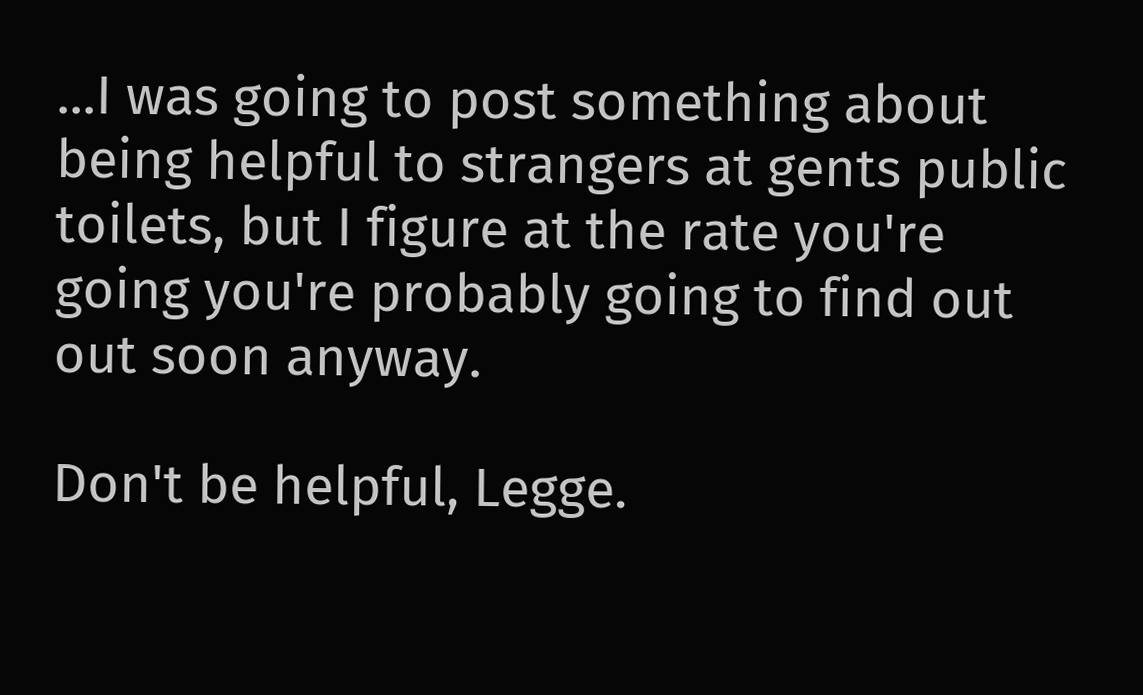...I was going to post something about being helpful to strangers at gents public toilets, but I figure at the rate you're going you're probably going to find out out soon anyway.

Don't be helpful, Legge.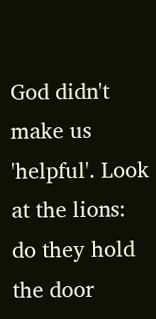God didn't make us 'helpful'. Look at the lions: do they hold the door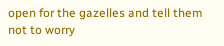open for the gazelles and tell them not to worry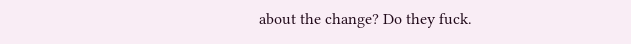about the change? Do they fuck.